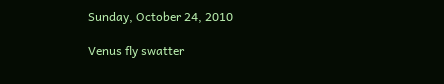Sunday, October 24, 2010

Venus fly swatter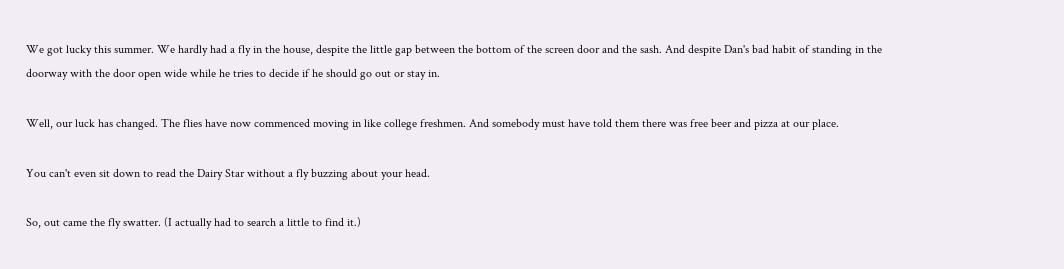We got lucky this summer. We hardly had a fly in the house, despite the little gap between the bottom of the screen door and the sash. And despite Dan's bad habit of standing in the doorway with the door open wide while he tries to decide if he should go out or stay in.

Well, our luck has changed. The flies have now commenced moving in like college freshmen. And somebody must have told them there was free beer and pizza at our place.

You can't even sit down to read the Dairy Star without a fly buzzing about your head.

So, out came the fly swatter. (I actually had to search a little to find it.)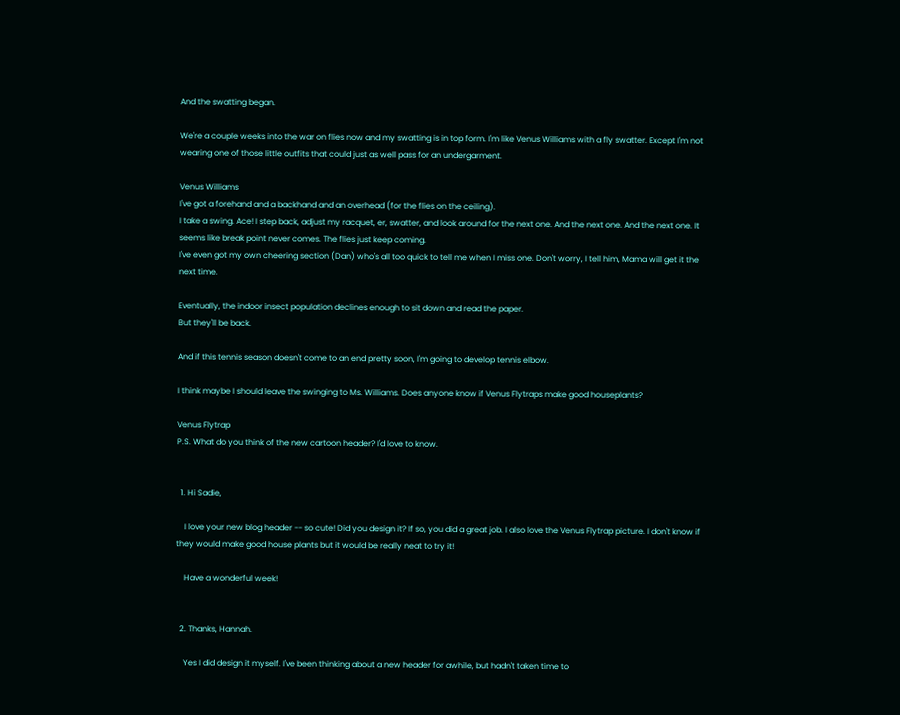And the swatting began.

We're a couple weeks into the war on flies now and my swatting is in top form. I'm like Venus Williams with a fly swatter. Except I'm not wearing one of those little outfits that could just as well pass for an undergarment.

Venus Williams
I've got a forehand and a backhand and an overhead (for the flies on the ceiling).
I take a swing. Ace! I step back, adjust my racquet, er, swatter, and look around for the next one. And the next one. And the next one. It seems like break point never comes. The flies just keep coming.
I've even got my own cheering section (Dan) who's all too quick to tell me when I miss one. Don't worry, I tell him, Mama will get it the next time.

Eventually, the indoor insect population declines enough to sit down and read the paper.
But they'll be back.

And if this tennis season doesn't come to an end pretty soon, I'm going to develop tennis elbow.

I think maybe I should leave the swinging to Ms. Williams. Does anyone know if Venus Flytraps make good houseplants?

Venus Flytrap
P.S. What do you think of the new cartoon header? I'd love to know.


  1. Hi Sadie,

    I love your new blog header -- so cute! Did you design it? If so, you did a great job. I also love the Venus Flytrap picture. I don't know if they would make good house plants but it would be really neat to try it!

    Have a wonderful week!


  2. Thanks, Hannah.

    Yes I did design it myself. I've been thinking about a new header for awhile, but hadn't taken time to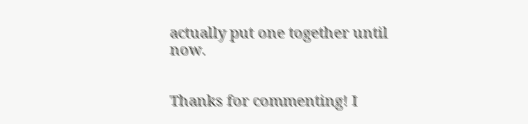actually put one together until now.


Thanks for commenting! I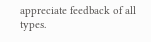appreciate feedback of all types.